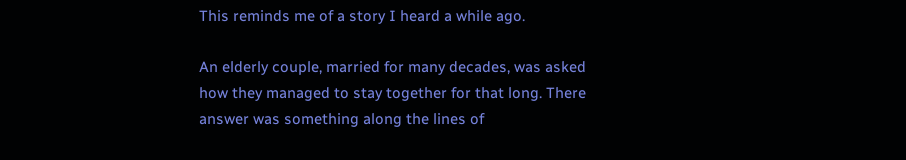This reminds me of a story I heard a while ago.

An elderly couple, married for many decades, was asked how they managed to stay together for that long. There answer was something along the lines of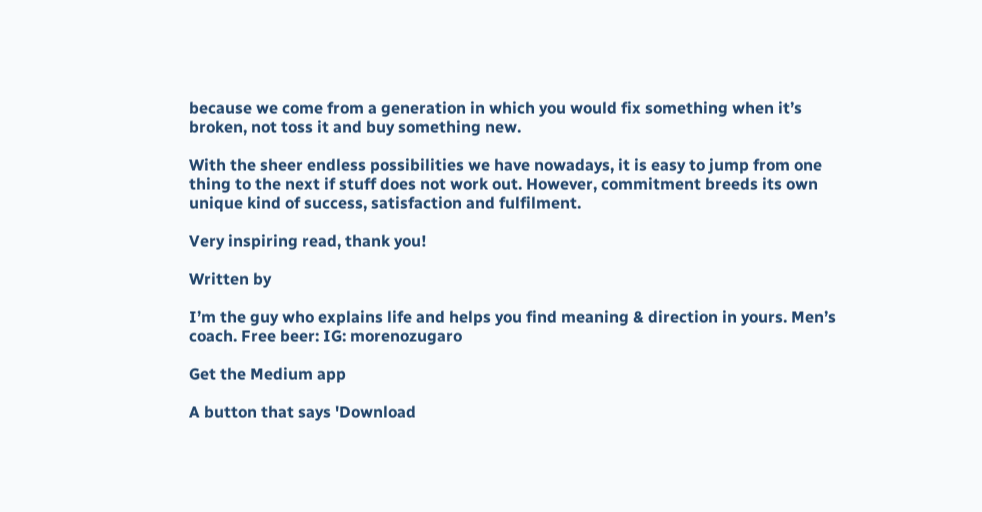because we come from a generation in which you would fix something when it’s broken, not toss it and buy something new.

With the sheer endless possibilities we have nowadays, it is easy to jump from one thing to the next if stuff does not work out. However, commitment breeds its own unique kind of success, satisfaction and fulfilment.

Very inspiring read, thank you!

Written by

I’m the guy who explains life and helps you find meaning & direction in yours. Men’s coach. Free beer: IG: morenozugaro

Get the Medium app

A button that says 'Download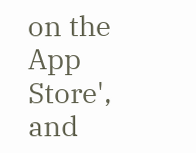on the App Store', and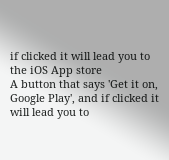if clicked it will lead you to the iOS App store
A button that says 'Get it on, Google Play', and if clicked it will lead you to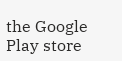the Google Play store